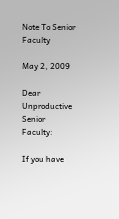Note To Senior Faculty

May 2, 2009

Dear Unproductive Senior Faculty:

If you have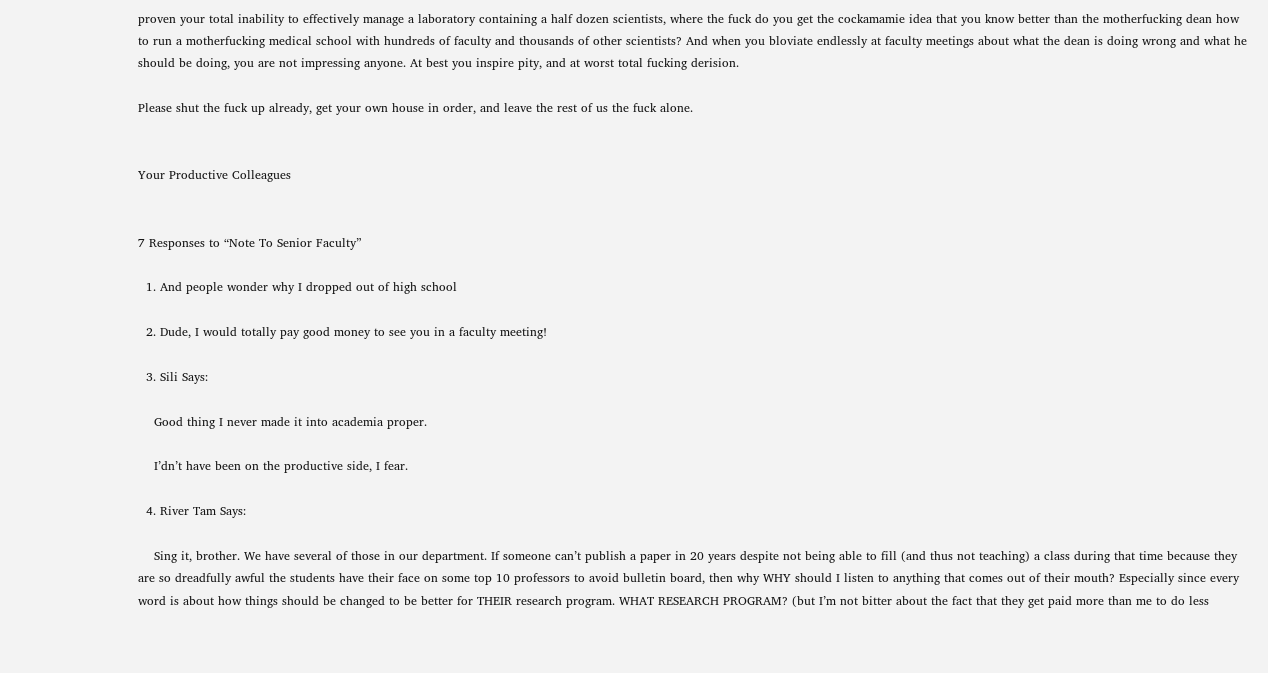proven your total inability to effectively manage a laboratory containing a half dozen scientists, where the fuck do you get the cockamamie idea that you know better than the motherfucking dean how to run a motherfucking medical school with hundreds of faculty and thousands of other scientists? And when you bloviate endlessly at faculty meetings about what the dean is doing wrong and what he should be doing, you are not impressing anyone. At best you inspire pity, and at worst total fucking derision.

Please shut the fuck up already, get your own house in order, and leave the rest of us the fuck alone.


Your Productive Colleagues


7 Responses to “Note To Senior Faculty”

  1. And people wonder why I dropped out of high school

  2. Dude, I would totally pay good money to see you in a faculty meeting!

  3. Sili Says:

    Good thing I never made it into academia proper.

    I’dn’t have been on the productive side, I fear.

  4. River Tam Says:

    Sing it, brother. We have several of those in our department. If someone can’t publish a paper in 20 years despite not being able to fill (and thus not teaching) a class during that time because they are so dreadfully awful the students have their face on some top 10 professors to avoid bulletin board, then why WHY should I listen to anything that comes out of their mouth? Especially since every word is about how things should be changed to be better for THEIR research program. WHAT RESEARCH PROGRAM? (but I’m not bitter about the fact that they get paid more than me to do less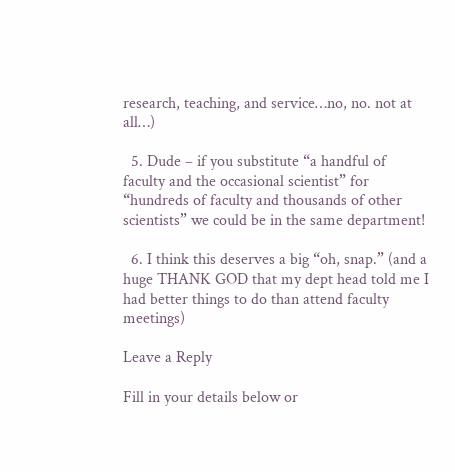research, teaching, and service…no, no. not at all…)

  5. Dude – if you substitute “a handful of faculty and the occasional scientist” for “hundreds of faculty and thousands of other scientists” we could be in the same department!

  6. I think this deserves a big “oh, snap.” (and a huge THANK GOD that my dept head told me I had better things to do than attend faculty meetings)

Leave a Reply

Fill in your details below or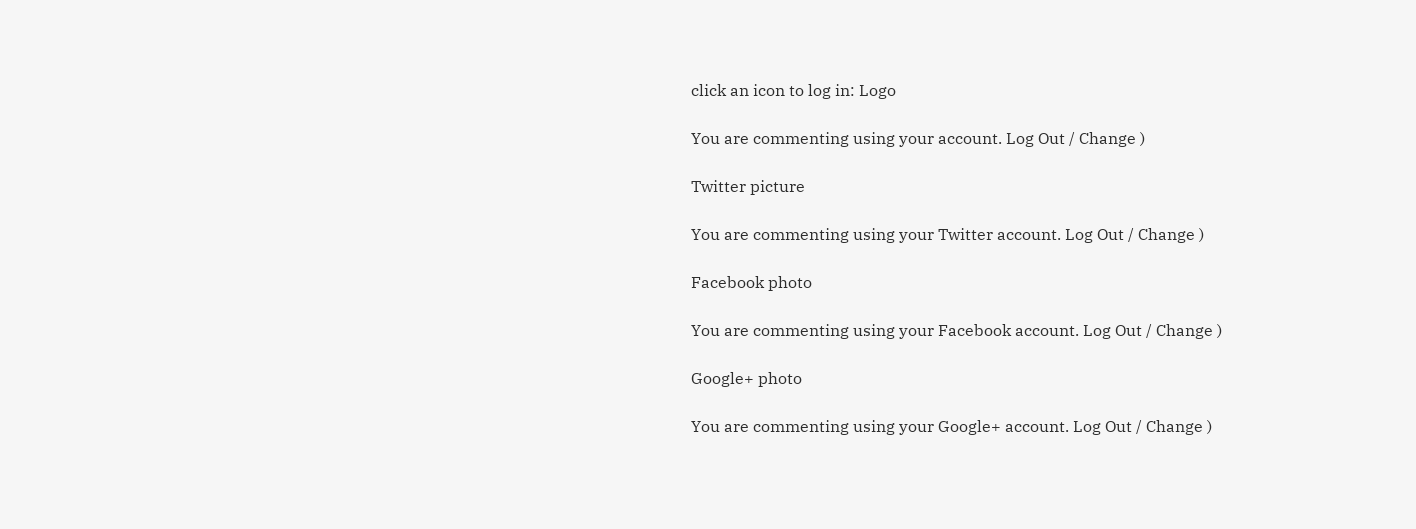click an icon to log in: Logo

You are commenting using your account. Log Out / Change )

Twitter picture

You are commenting using your Twitter account. Log Out / Change )

Facebook photo

You are commenting using your Facebook account. Log Out / Change )

Google+ photo

You are commenting using your Google+ account. Log Out / Change )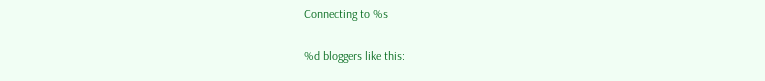Connecting to %s

%d bloggers like this: